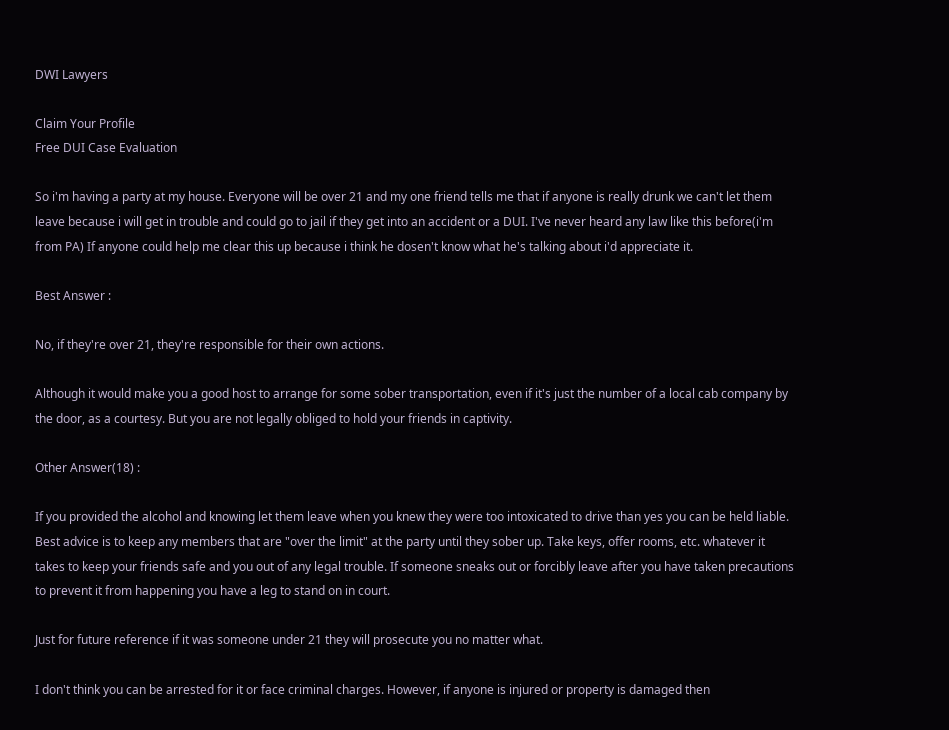DWI Lawyers

Claim Your Profile
Free DUI Case Evaluation

So i'm having a party at my house. Everyone will be over 21 and my one friend tells me that if anyone is really drunk we can't let them leave because i will get in trouble and could go to jail if they get into an accident or a DUI. I've never heard any law like this before(i'm from PA) If anyone could help me clear this up because i think he dosen't know what he's talking about i'd appreciate it.

Best Answer :

No, if they're over 21, they're responsible for their own actions.

Although it would make you a good host to arrange for some sober transportation, even if it's just the number of a local cab company by the door, as a courtesy. But you are not legally obliged to hold your friends in captivity.

Other Answer(18) :

If you provided the alcohol and knowing let them leave when you knew they were too intoxicated to drive than yes you can be held liable. Best advice is to keep any members that are "over the limit" at the party until they sober up. Take keys, offer rooms, etc. whatever it takes to keep your friends safe and you out of any legal trouble. If someone sneaks out or forcibly leave after you have taken precautions to prevent it from happening you have a leg to stand on in court.

Just for future reference if it was someone under 21 they will prosecute you no matter what.

I don't think you can be arrested for it or face criminal charges. However, if anyone is injured or property is damaged then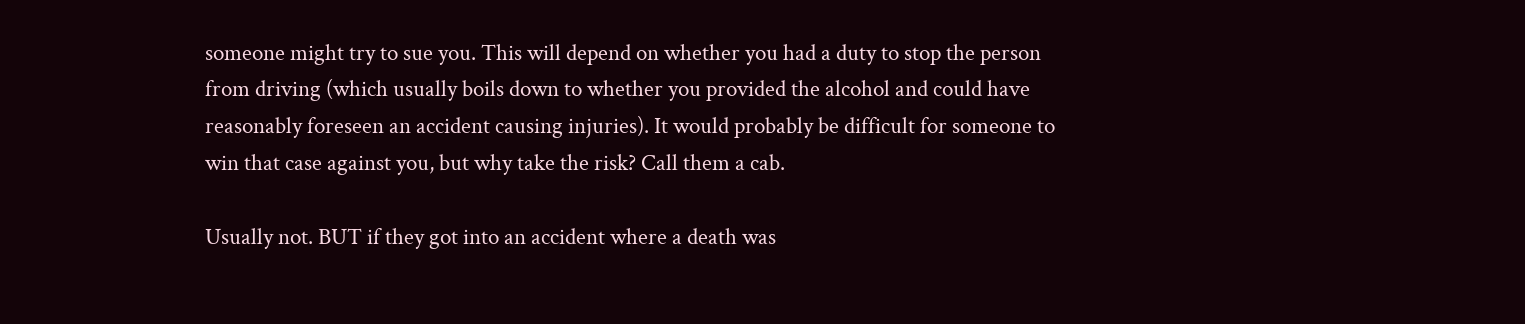someone might try to sue you. This will depend on whether you had a duty to stop the person from driving (which usually boils down to whether you provided the alcohol and could have reasonably foreseen an accident causing injuries). It would probably be difficult for someone to win that case against you, but why take the risk? Call them a cab.

Usually not. BUT if they got into an accident where a death was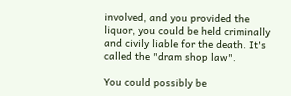involved, and you provided the liquor, you could be held criminally and civily liable for the death. It's called the "dram shop law".

You could possibly be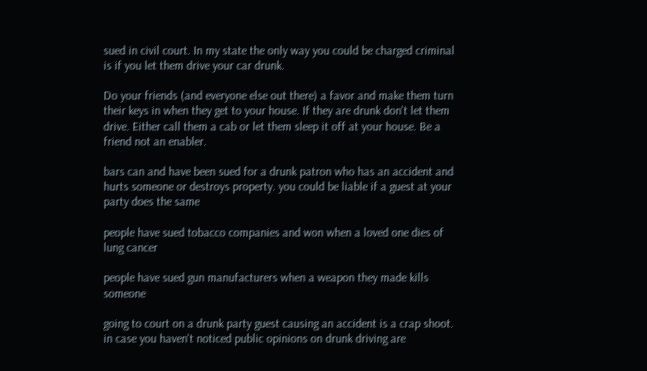sued in civil court. In my state the only way you could be charged criminal is if you let them drive your car drunk.

Do your friends (and everyone else out there) a favor and make them turn their keys in when they get to your house. If they are drunk don't let them drive. Either call them a cab or let them sleep it off at your house. Be a friend not an enabler.

bars can and have been sued for a drunk patron who has an accident and hurts someone or destroys property. you could be liable if a guest at your party does the same

people have sued tobacco companies and won when a loved one dies of lung cancer

people have sued gun manufacturers when a weapon they made kills someone

going to court on a drunk party guest causing an accident is a crap shoot. in case you haven't noticed public opinions on drunk driving are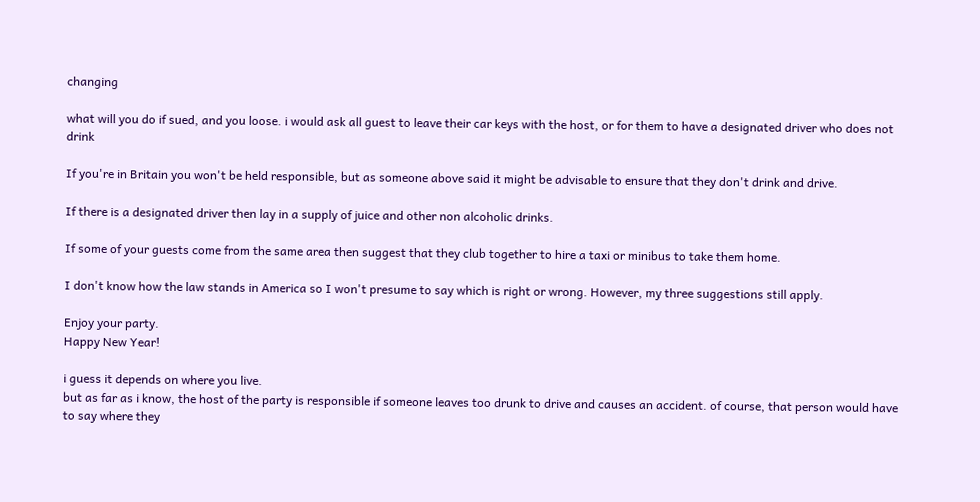changing

what will you do if sued, and you loose. i would ask all guest to leave their car keys with the host, or for them to have a designated driver who does not drink

If you're in Britain you won't be held responsible, but as someone above said it might be advisable to ensure that they don't drink and drive.

If there is a designated driver then lay in a supply of juice and other non alcoholic drinks.

If some of your guests come from the same area then suggest that they club together to hire a taxi or minibus to take them home.

I don't know how the law stands in America so I won't presume to say which is right or wrong. However, my three suggestions still apply.

Enjoy your party.
Happy New Year!

i guess it depends on where you live.
but as far as i know, the host of the party is responsible if someone leaves too drunk to drive and causes an accident. of course, that person would have to say where they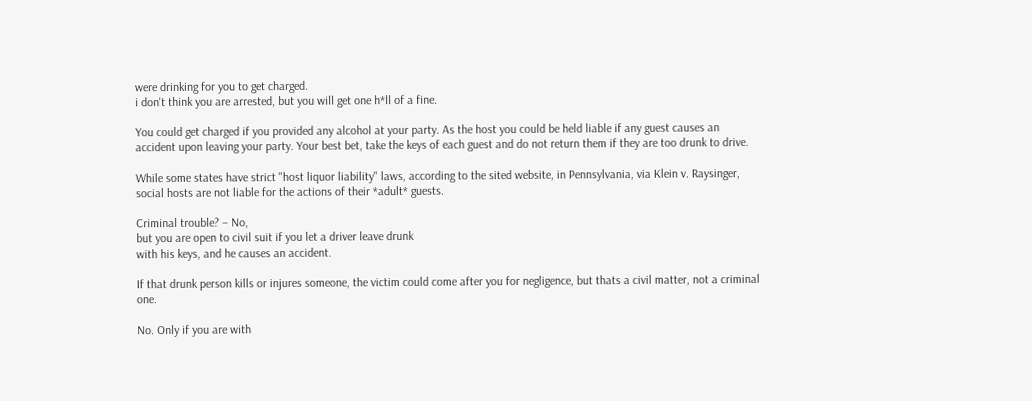were drinking for you to get charged.
i don't think you are arrested, but you will get one h*ll of a fine.

You could get charged if you provided any alcohol at your party. As the host you could be held liable if any guest causes an accident upon leaving your party. Your best bet, take the keys of each guest and do not return them if they are too drunk to drive.

While some states have strict "host liquor liability" laws, according to the sited website, in Pennsylvania, via Klein v. Raysinger, social hosts are not liable for the actions of their *adult* guests.

Criminal trouble? – No,
but you are open to civil suit if you let a driver leave drunk
with his keys, and he causes an accident.

If that drunk person kills or injures someone, the victim could come after you for negligence, but thats a civil matter, not a criminal one.

No. Only if you are with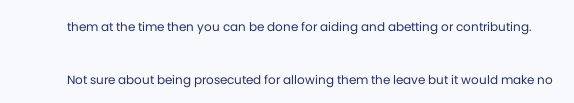them at the time then you can be done for aiding and abetting or contributing.

Not sure about being prosecuted for allowing them the leave but it would make no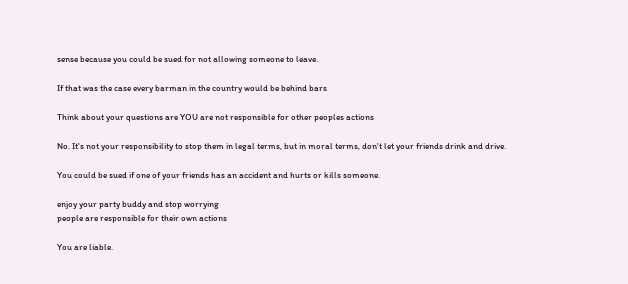sense because you could be sued for not allowing someone to leave.

If that was the case every barman in the country would be behind bars

Think about your questions are YOU are not responsible for other peoples actions

No. It's not your responsibility to stop them in legal terms, but in moral terms, don't let your friends drink and drive.

You could be sued if one of your friends has an accident and hurts or kills someone.

enjoy your party buddy and stop worrying
people are responsible for their own actions

You are liable.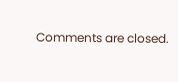Comments are closed.